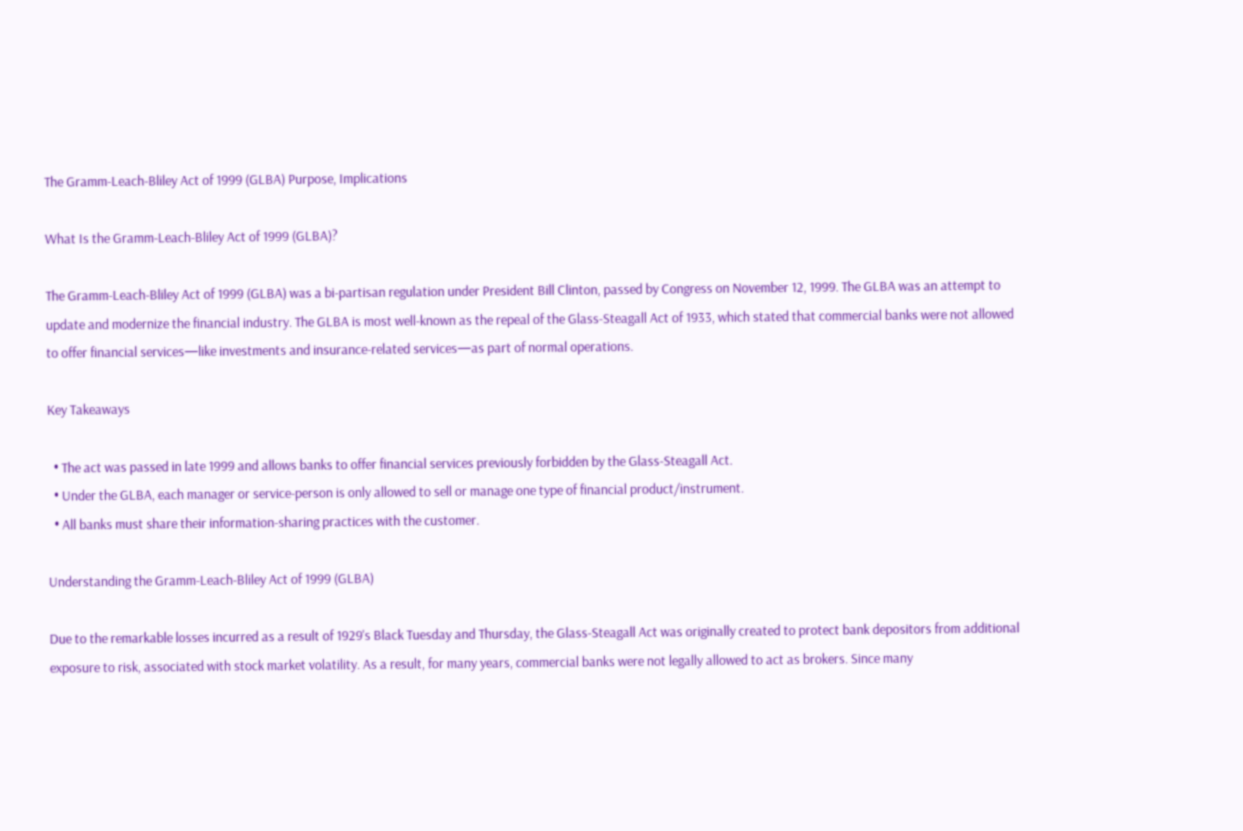The Gramm-Leach-Bliley Act of 1999 (GLBA) Purpose, Implications

What Is the Gramm-Leach-Bliley Act of 1999 (GLBA)?

The Gramm-Leach-Bliley Act of 1999 (GLBA) was a bi-partisan regulation under President Bill Clinton, passed by Congress on November 12, 1999. The GLBA was an attempt to update and modernize the financial industry. The GLBA is most well-known as the repeal of the Glass-Steagall Act of 1933, which stated that commercial banks were not allowed to offer financial services—like investments and insurance-related services—as part of normal operations.

Key Takeaways

  • The act was passed in late 1999 and allows banks to offer financial services previously forbidden by the Glass-Steagall Act.
  • Under the GLBA, each manager or service-person is only allowed to sell or manage one type of financial product/instrument.
  • All banks must share their information-sharing practices with the customer.

Understanding the Gramm-Leach-Bliley Act of 1999 (GLBA)

Due to the remarkable losses incurred as a result of 1929's Black Tuesday and Thursday, the Glass-Steagall Act was originally created to protect bank depositors from additional exposure to risk, associated with stock market volatility. As a result, for many years, commercial banks were not legally allowed to act as brokers. Since many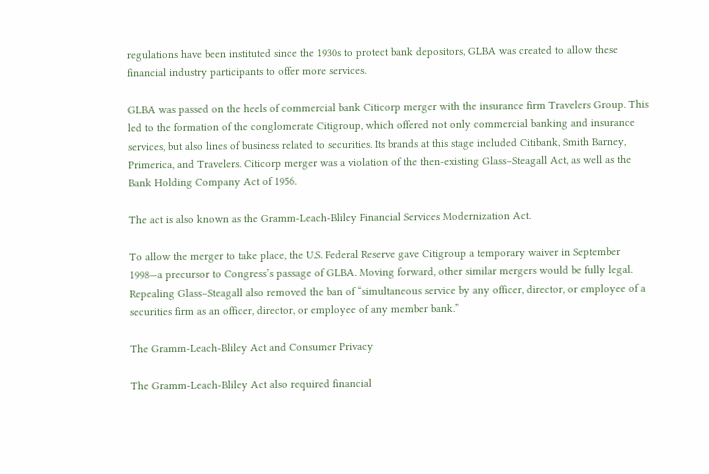regulations have been instituted since the 1930s to protect bank depositors, GLBA was created to allow these financial industry participants to offer more services.

GLBA was passed on the heels of commercial bank Citicorp merger with the insurance firm Travelers Group. This led to the formation of the conglomerate Citigroup, which offered not only commercial banking and insurance services, but also lines of business related to securities. Its brands at this stage included Citibank, Smith Barney, Primerica, and Travelers. Citicorp merger was a violation of the then-existing Glass–Steagall Act, as well as the Bank Holding Company Act of 1956.

The act is also known as the Gramm-Leach-Bliley Financial Services Modernization Act.

To allow the merger to take place, the U.S. Federal Reserve gave Citigroup a temporary waiver in September 1998—a precursor to Congress’s passage of GLBA. Moving forward, other similar mergers would be fully legal. Repealing Glass–Steagall also removed the ban of “simultaneous service by any officer, director, or employee of a securities firm as an officer, director, or employee of any member bank.”

The Gramm-Leach-Bliley Act and Consumer Privacy

The Gramm-Leach-Bliley Act also required financial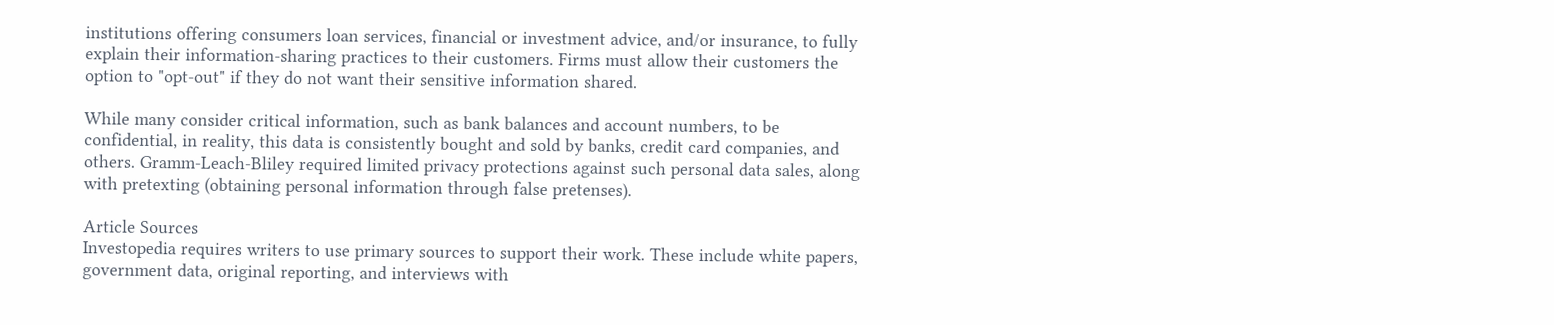institutions offering consumers loan services, financial or investment advice, and/or insurance, to fully explain their information-sharing practices to their customers. Firms must allow their customers the option to "opt-out" if they do not want their sensitive information shared.

While many consider critical information, such as bank balances and account numbers, to be confidential, in reality, this data is consistently bought and sold by banks, credit card companies, and others. Gramm-Leach-Bliley required limited privacy protections against such personal data sales, along with pretexting (obtaining personal information through false pretenses).

Article Sources
Investopedia requires writers to use primary sources to support their work. These include white papers, government data, original reporting, and interviews with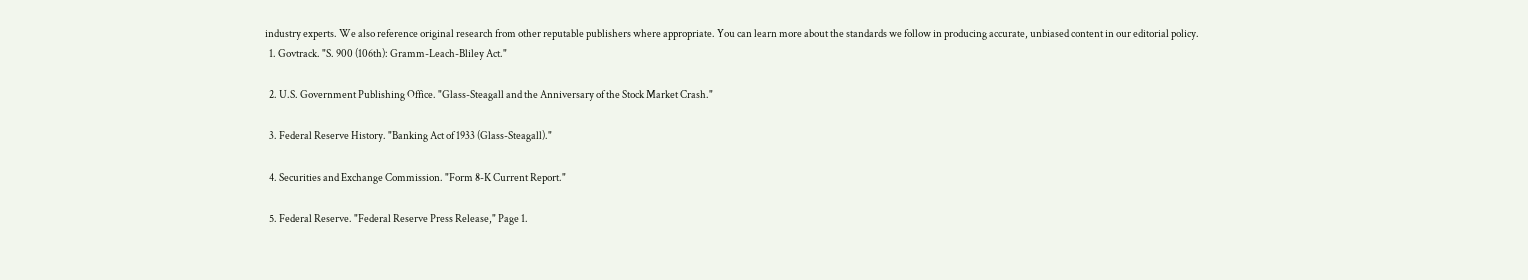industry experts. We also reference original research from other reputable publishers where appropriate. You can learn more about the standards we follow in producing accurate, unbiased content in our editorial policy.
  1. Govtrack. "S. 900 (106th): Gramm-Leach-Bliley Act."

  2. U.S. Government Publishing Office. "Glass-Steagall and the Anniversary of the Stock Market Crash."

  3. Federal Reserve History. "Banking Act of 1933 (Glass-Steagall)."

  4. Securities and Exchange Commission. "Form 8-K Current Report."

  5. Federal Reserve. "Federal Reserve Press Release," Page 1.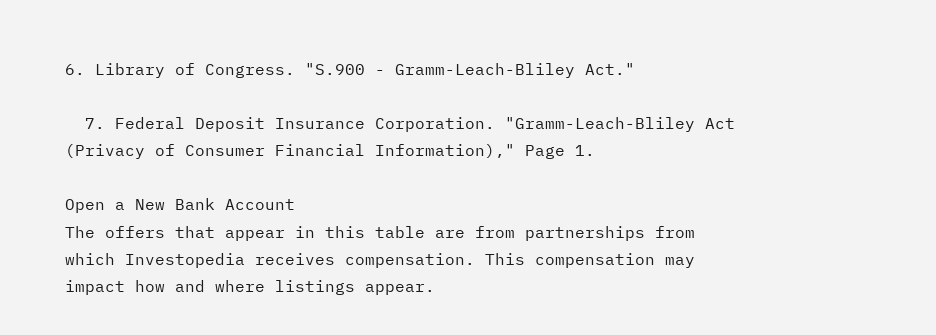6. Library of Congress. "S.900 - Gramm-Leach-Bliley Act."

  7. Federal Deposit Insurance Corporation. "Gramm-Leach-Bliley Act (Privacy of Consumer Financial Information)," Page 1.

Open a New Bank Account
The offers that appear in this table are from partnerships from which Investopedia receives compensation. This compensation may impact how and where listings appear.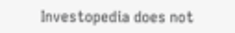Investopedia does not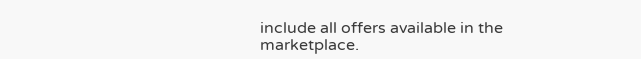include all offers available in the marketplace.